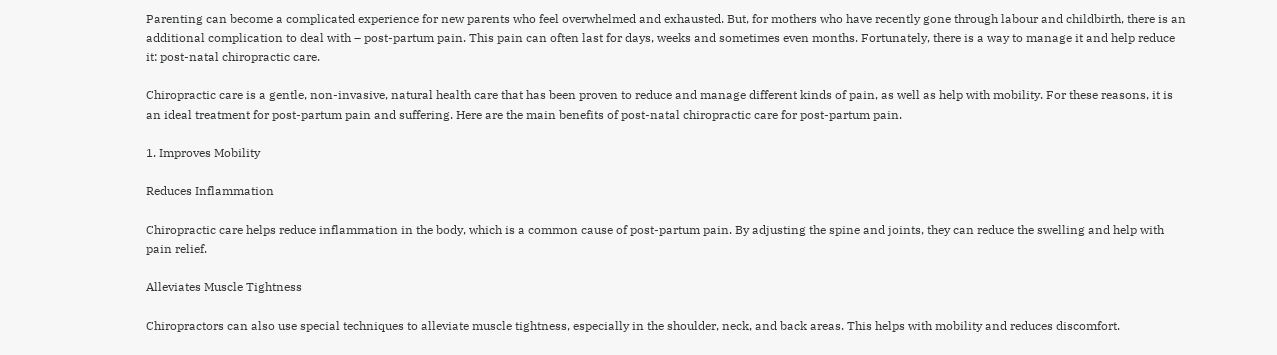Parenting can become a complicated experience for new parents who feel overwhelmed and exhausted. But, for mothers who have recently gone through labour and childbirth, there is an additional complication to deal with – post-partum pain. This pain can often last for days, weeks and sometimes even months. Fortunately, there is a way to manage it and help reduce it: post-natal chiropractic care.

Chiropractic care is a gentle, non-invasive, natural health care that has been proven to reduce and manage different kinds of pain, as well as help with mobility. For these reasons, it is an ideal treatment for post-partum pain and suffering. Here are the main benefits of post-natal chiropractic care for post-partum pain.

1. Improves Mobility

Reduces Inflammation

Chiropractic care helps reduce inflammation in the body, which is a common cause of post-partum pain. By adjusting the spine and joints, they can reduce the swelling and help with pain relief.

Alleviates Muscle Tightness

Chiropractors can also use special techniques to alleviate muscle tightness, especially in the shoulder, neck, and back areas. This helps with mobility and reduces discomfort.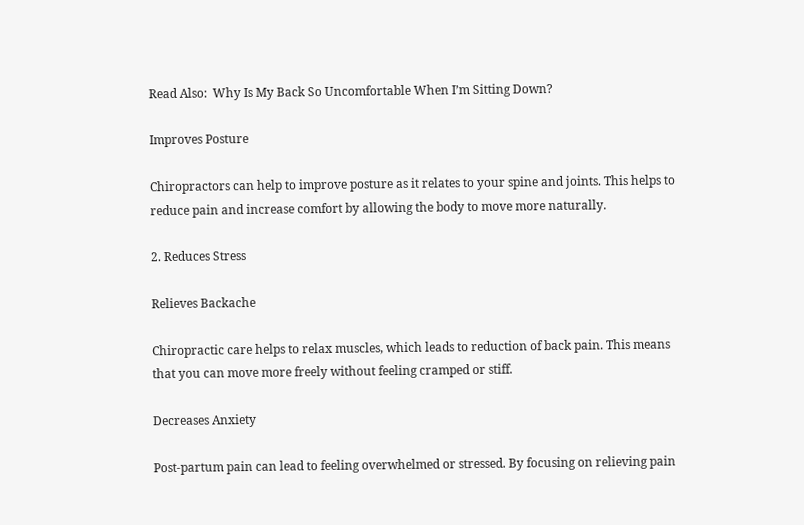Read Also:  Why Is My Back So Uncomfortable When I’m Sitting Down?

Improves Posture

Chiropractors can help to improve posture as it relates to your spine and joints. This helps to reduce pain and increase comfort by allowing the body to move more naturally.

2. Reduces Stress

Relieves Backache

Chiropractic care helps to relax muscles, which leads to reduction of back pain. This means that you can move more freely without feeling cramped or stiff.

Decreases Anxiety

Post-partum pain can lead to feeling overwhelmed or stressed. By focusing on relieving pain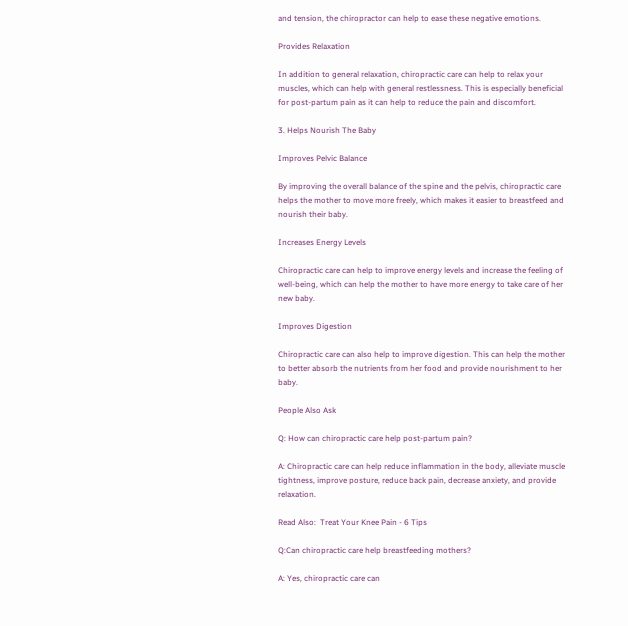and tension, the chiropractor can help to ease these negative emotions.

Provides Relaxation

In addition to general relaxation, chiropractic care can help to relax your muscles, which can help with general restlessness. This is especially beneficial for post-partum pain as it can help to reduce the pain and discomfort.

3. Helps Nourish The Baby

Improves Pelvic Balance

By improving the overall balance of the spine and the pelvis, chiropractic care helps the mother to move more freely, which makes it easier to breastfeed and nourish their baby.

Increases Energy Levels

Chiropractic care can help to improve energy levels and increase the feeling of well-being, which can help the mother to have more energy to take care of her new baby.

Improves Digestion

Chiropractic care can also help to improve digestion. This can help the mother to better absorb the nutrients from her food and provide nourishment to her baby.

People Also Ask

Q: How can chiropractic care help post-partum pain?

A: Chiropractic care can help reduce inflammation in the body, alleviate muscle tightness, improve posture, reduce back pain, decrease anxiety, and provide relaxation.

Read Also:  Treat Your Knee Pain - 6 Tips

Q:Can chiropractic care help breastfeeding mothers?

A: Yes, chiropractic care can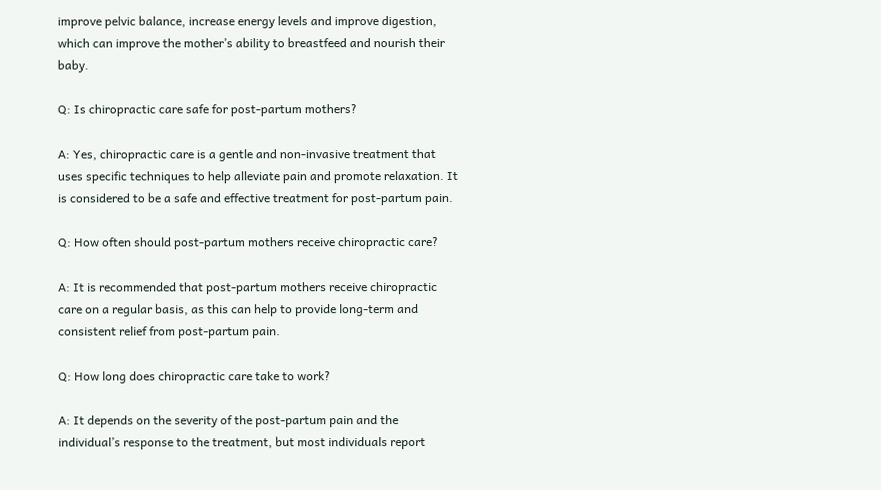improve pelvic balance, increase energy levels and improve digestion, which can improve the mother’s ability to breastfeed and nourish their baby.

Q: Is chiropractic care safe for post-partum mothers?

A: Yes, chiropractic care is a gentle and non-invasive treatment that uses specific techniques to help alleviate pain and promote relaxation. It is considered to be a safe and effective treatment for post-partum pain.

Q: How often should post-partum mothers receive chiropractic care?

A: It is recommended that post-partum mothers receive chiropractic care on a regular basis, as this can help to provide long-term and consistent relief from post-partum pain.

Q: How long does chiropractic care take to work?

A: It depends on the severity of the post-partum pain and the individual’s response to the treatment, but most individuals report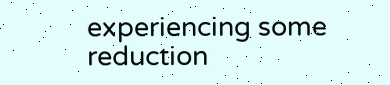experiencing some reduction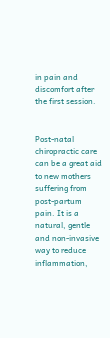in pain and discomfort after the first session.


Post-natal chiropractic care can be a great aid to new mothers suffering from post-partum pain. It is a natural, gentle and non-invasive way to reduce inflammation,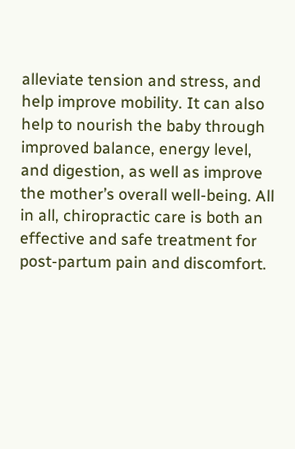alleviate tension and stress, and help improve mobility. It can also help to nourish the baby through improved balance, energy level, and digestion, as well as improve the mother’s overall well-being. All in all, chiropractic care is both an effective and safe treatment for post-partum pain and discomfort.